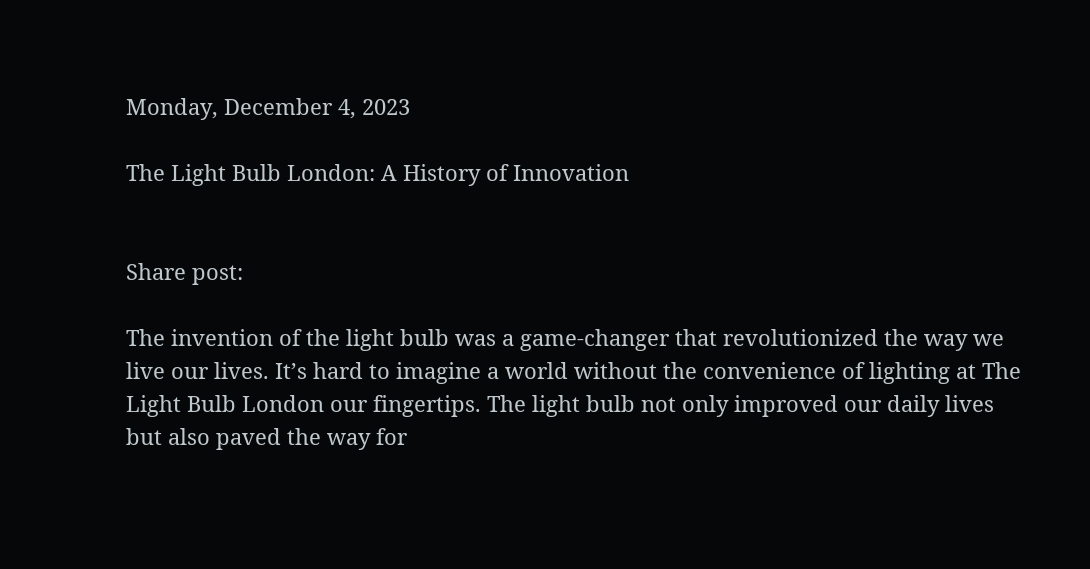Monday, December 4, 2023

The Light Bulb London: A History of Innovation


Share post:

The invention of the light bulb was a game-changer that revolutionized the way we live our lives. It’s hard to imagine a world without the convenience of lighting at The Light Bulb London our fingertips. The light bulb not only improved our daily lives but also paved the way for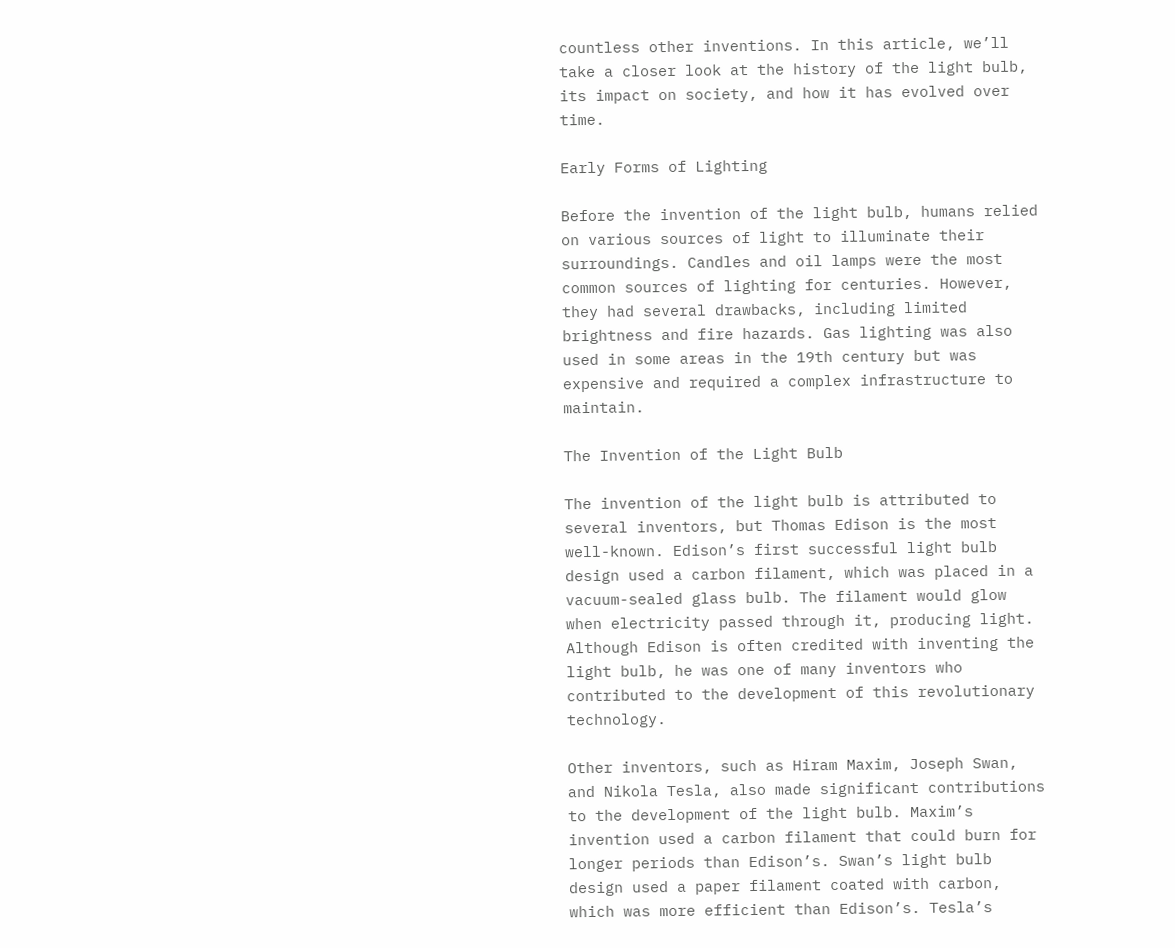countless other inventions. In this article, we’ll take a closer look at the history of the light bulb, its impact on society, and how it has evolved over time.

Early Forms of Lighting

Before the invention of the light bulb, humans relied on various sources of light to illuminate their surroundings. Candles and oil lamps were the most common sources of lighting for centuries. However, they had several drawbacks, including limited brightness and fire hazards. Gas lighting was also used in some areas in the 19th century but was expensive and required a complex infrastructure to maintain.

The Invention of the Light Bulb

The invention of the light bulb is attributed to several inventors, but Thomas Edison is the most well-known. Edison’s first successful light bulb design used a carbon filament, which was placed in a vacuum-sealed glass bulb. The filament would glow when electricity passed through it, producing light. Although Edison is often credited with inventing the light bulb, he was one of many inventors who contributed to the development of this revolutionary technology.

Other inventors, such as Hiram Maxim, Joseph Swan, and Nikola Tesla, also made significant contributions to the development of the light bulb. Maxim’s invention used a carbon filament that could burn for longer periods than Edison’s. Swan’s light bulb design used a paper filament coated with carbon, which was more efficient than Edison’s. Tesla’s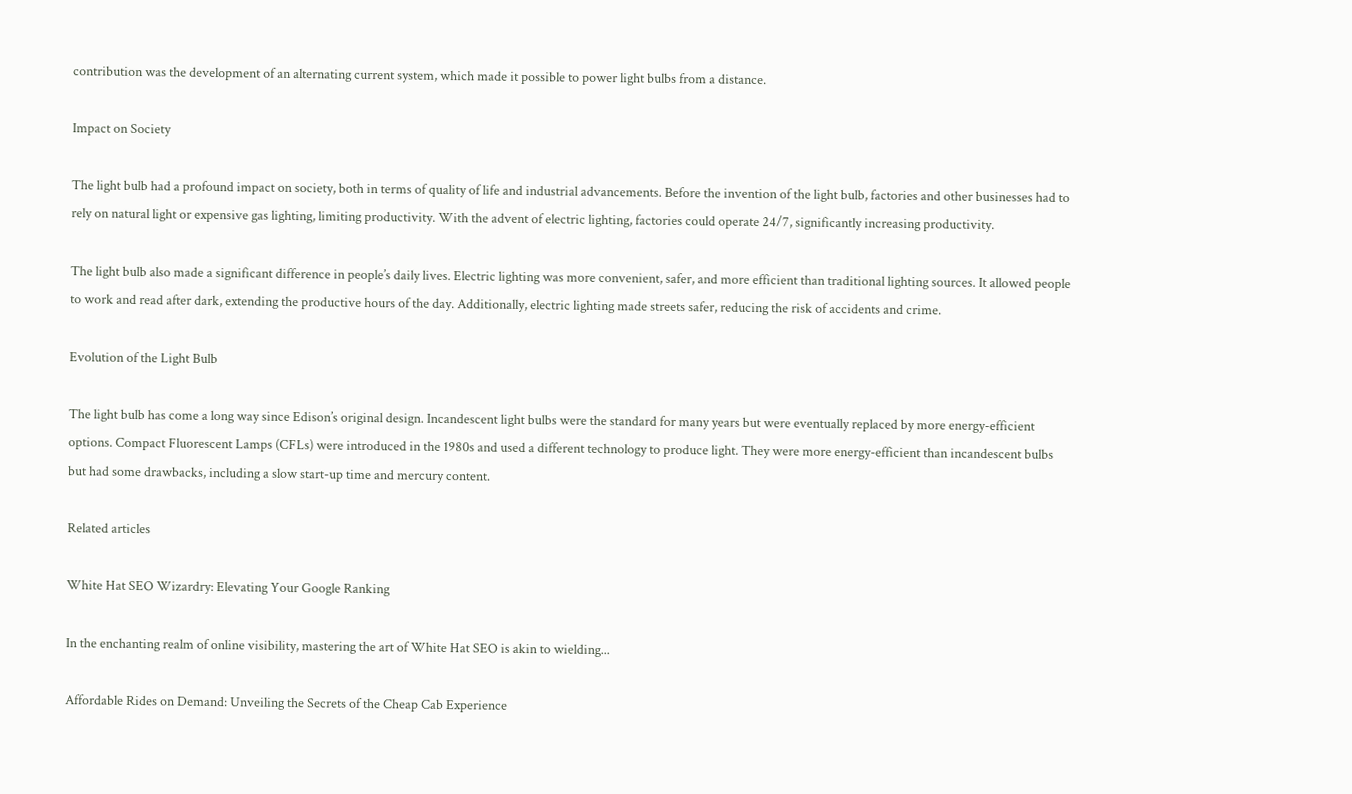contribution was the development of an alternating current system, which made it possible to power light bulbs from a distance.

Impact on Society

The light bulb had a profound impact on society, both in terms of quality of life and industrial advancements. Before the invention of the light bulb, factories and other businesses had to rely on natural light or expensive gas lighting, limiting productivity. With the advent of electric lighting, factories could operate 24/7, significantly increasing productivity.

The light bulb also made a significant difference in people’s daily lives. Electric lighting was more convenient, safer, and more efficient than traditional lighting sources. It allowed people to work and read after dark, extending the productive hours of the day. Additionally, electric lighting made streets safer, reducing the risk of accidents and crime.

Evolution of the Light Bulb

The light bulb has come a long way since Edison’s original design. Incandescent light bulbs were the standard for many years but were eventually replaced by more energy-efficient options. Compact Fluorescent Lamps (CFLs) were introduced in the 1980s and used a different technology to produce light. They were more energy-efficient than incandescent bulbs but had some drawbacks, including a slow start-up time and mercury content.

Related articles

White Hat SEO Wizardry: Elevating Your Google Ranking

In the enchanting realm of online visibility, mastering the art of White Hat SEO is akin to wielding...

Affordable Rides on Demand: Unveiling the Secrets of the Cheap Cab Experience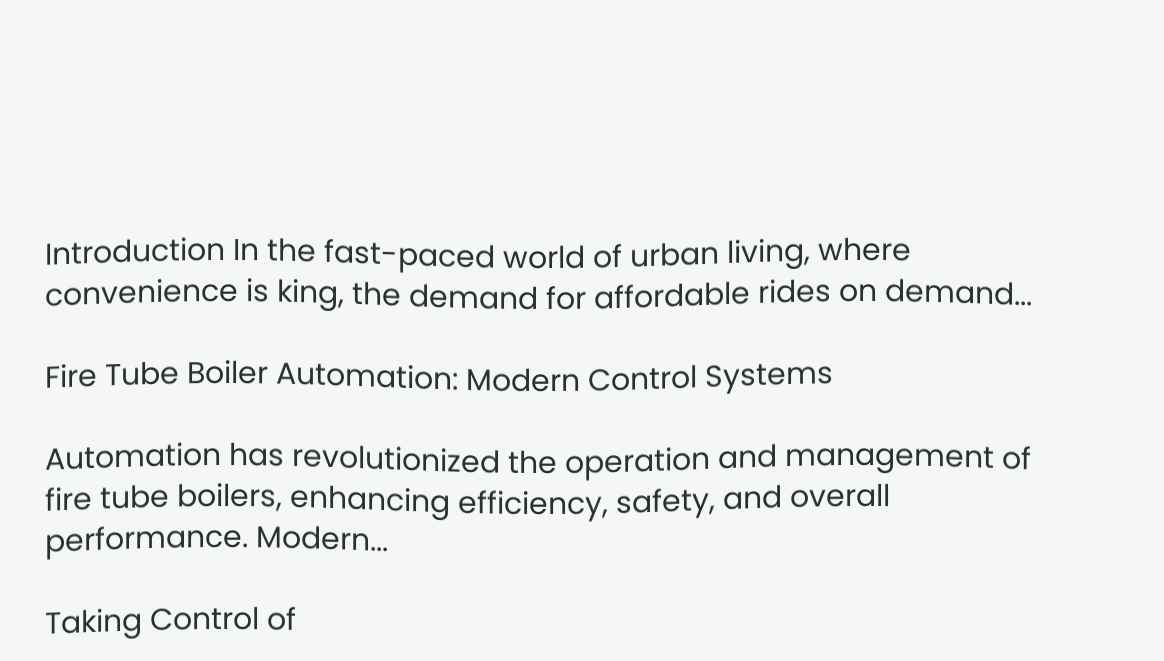Introduction In the fast-paced world of urban living, where convenience is king, the demand for affordable rides on demand...

Fire Tube Boiler Automation: Modern Control Systems

Automation has revolutionized the operation and management of fire tube boilers, enhancing efficiency, safety, and overall performance. Modern...

Taking Control of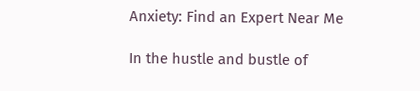Anxiety: Find an Expert Near Me

In the hustle and bustle of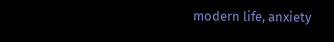modern life, anxiety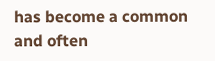has become a common and often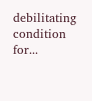debilitating condition for...